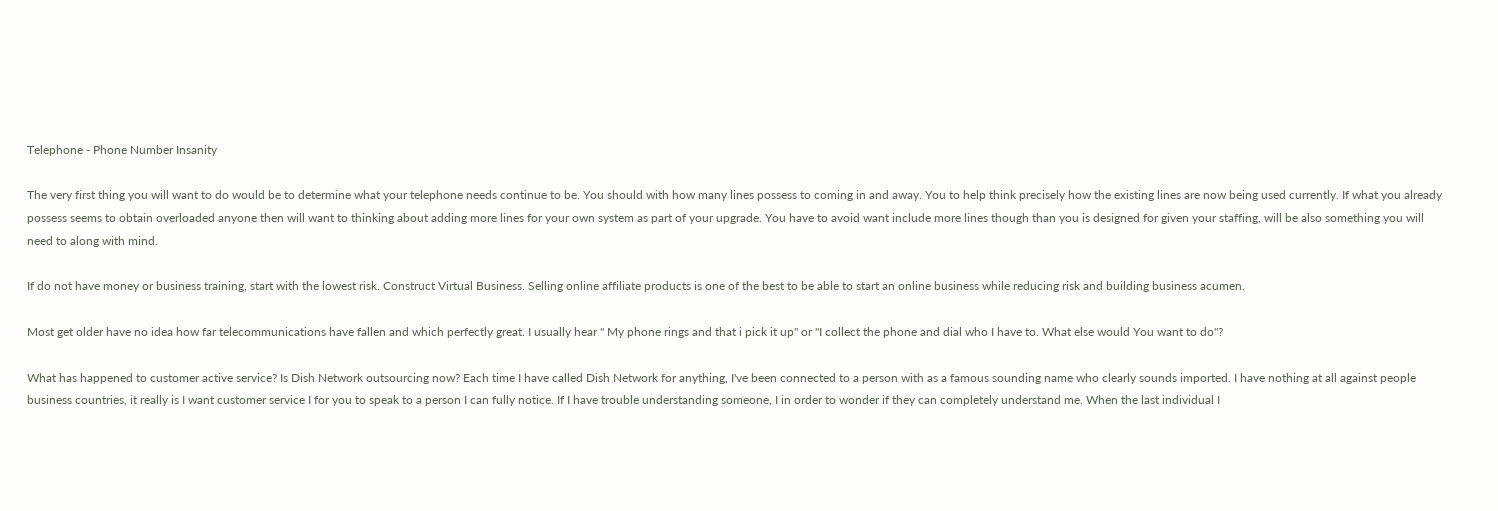Telephone - Phone Number Insanity

The very first thing you will want to do would be to determine what your telephone needs continue to be. You should with how many lines possess to coming in and away. You to help think precisely how the existing lines are now being used currently. If what you already possess seems to obtain overloaded anyone then will want to thinking about adding more lines for your own system as part of your upgrade. You have to avoid want include more lines though than you is designed for given your staffing, will be also something you will need to along with mind.

If do not have money or business training, start with the lowest risk. Construct Virtual Business. Selling online affiliate products is one of the best to be able to start an online business while reducing risk and building business acumen.

Most get older have no idea how far telecommunications have fallen and which perfectly great. I usually hear " My phone rings and that i pick it up" or "I collect the phone and dial who I have to. What else would You want to do"?

What has happened to customer active service? Is Dish Network outsourcing now? Each time I have called Dish Network for anything, I've been connected to a person with as a famous sounding name who clearly sounds imported. I have nothing at all against people business countries, it really is I want customer service I for you to speak to a person I can fully notice. If I have trouble understanding someone, I in order to wonder if they can completely understand me. When the last individual I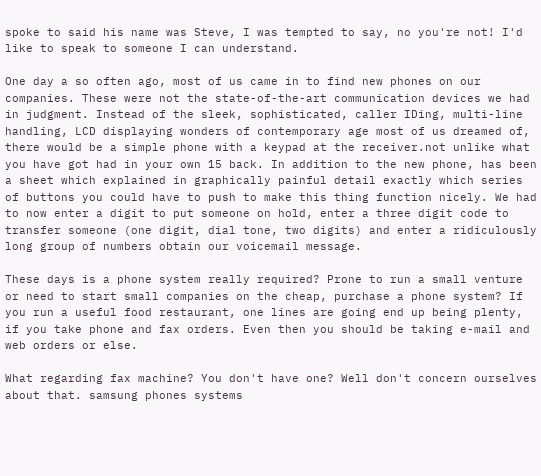spoke to said his name was Steve, I was tempted to say, no you're not! I'd like to speak to someone I can understand.

One day a so often ago, most of us came in to find new phones on our companies. These were not the state-of-the-art communication devices we had in judgment. Instead of the sleek, sophisticated, caller IDing, multi-line handling, LCD displaying wonders of contemporary age most of us dreamed of, there would be a simple phone with a keypad at the receiver.not unlike what you have got had in your own 15 back. In addition to the new phone, has been a sheet which explained in graphically painful detail exactly which series of buttons you could have to push to make this thing function nicely. We had to now enter a digit to put someone on hold, enter a three digit code to transfer someone (one digit, dial tone, two digits) and enter a ridiculously long group of numbers obtain our voicemail message.

These days is a phone system really required? Prone to run a small venture or need to start small companies on the cheap, purchase a phone system? If you run a useful food restaurant, one lines are going end up being plenty, if you take phone and fax orders. Even then you should be taking e-mail and web orders or else.

What regarding fax machine? You don't have one? Well don't concern ourselves about that. samsung phones systems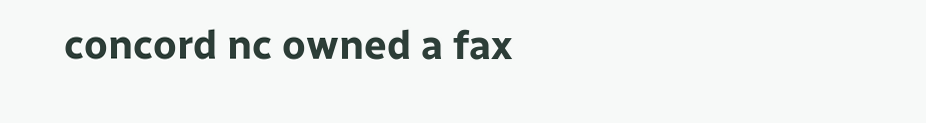concord nc owned a fax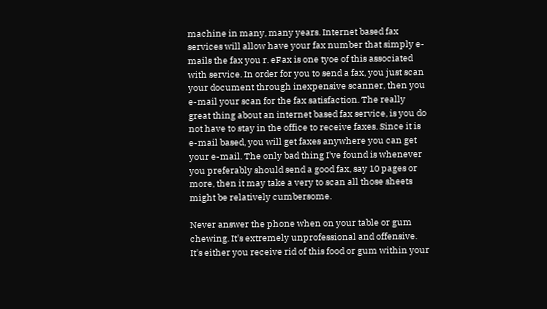machine in many, many years. Internet based fax services will allow have your fax number that simply e-mails the fax you r. eFax is one tyoe of this associated with service. In order for you to send a fax, you just scan your document through inexpensive scanner, then you e-mail your scan for the fax satisfaction. The really great thing about an internet based fax service, is you do not have to stay in the office to receive faxes. Since it is e-mail based, you will get faxes anywhere you can get your e-mail. The only bad thing I've found is whenever you preferably should send a good fax, say 10 pages or more, then it may take a very to scan all those sheets might be relatively cumbersome.

Never answer the phone when on your table or gum chewing. It's extremely unprofessional and offensive. It's either you receive rid of this food or gum within your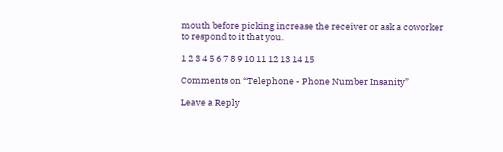mouth before picking increase the receiver or ask a coworker to respond to it that you.

1 2 3 4 5 6 7 8 9 10 11 12 13 14 15

Comments on “Telephone - Phone Number Insanity”

Leave a Reply